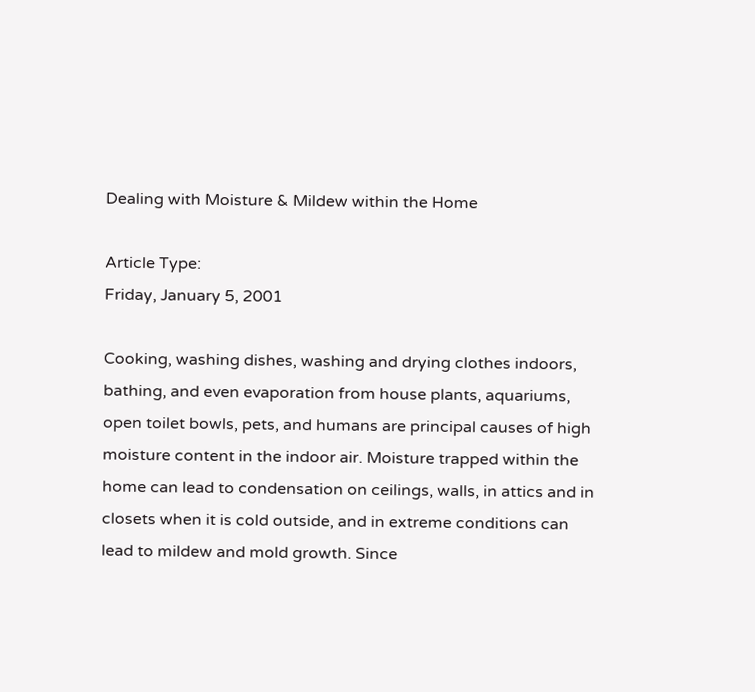Dealing with Moisture & Mildew within the Home

Article Type:
Friday, January 5, 2001

Cooking, washing dishes, washing and drying clothes indoors, bathing, and even evaporation from house plants, aquariums, open toilet bowls, pets, and humans are principal causes of high moisture content in the indoor air. Moisture trapped within the home can lead to condensation on ceilings, walls, in attics and in closets when it is cold outside, and in extreme conditions can lead to mildew and mold growth. Since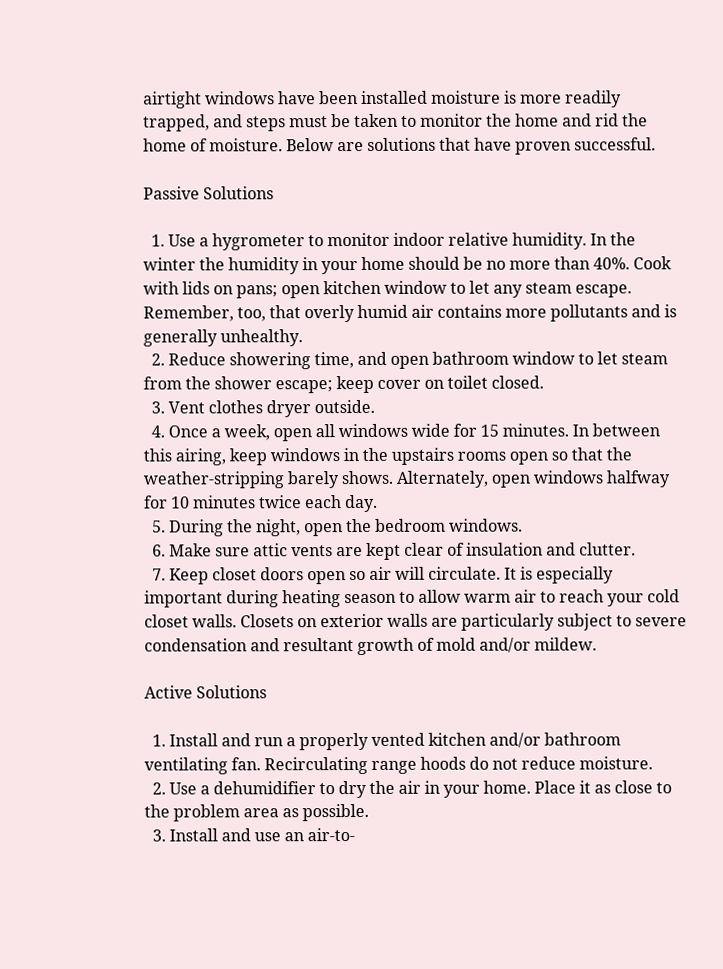airtight windows have been installed moisture is more readily trapped, and steps must be taken to monitor the home and rid the home of moisture. Below are solutions that have proven successful.

Passive Solutions

  1. Use a hygrometer to monitor indoor relative humidity. In the winter the humidity in your home should be no more than 40%. Cook with lids on pans; open kitchen window to let any steam escape. Remember, too, that overly humid air contains more pollutants and is generally unhealthy.
  2. Reduce showering time, and open bathroom window to let steam from the shower escape; keep cover on toilet closed.
  3. Vent clothes dryer outside.
  4. Once a week, open all windows wide for 15 minutes. In between this airing, keep windows in the upstairs rooms open so that the weather-stripping barely shows. Alternately, open windows halfway for 10 minutes twice each day.
  5. During the night, open the bedroom windows.
  6. Make sure attic vents are kept clear of insulation and clutter.
  7. Keep closet doors open so air will circulate. It is especially important during heating season to allow warm air to reach your cold closet walls. Closets on exterior walls are particularly subject to severe condensation and resultant growth of mold and/or mildew.

Active Solutions

  1. Install and run a properly vented kitchen and/or bathroom ventilating fan. Recirculating range hoods do not reduce moisture.
  2. Use a dehumidifier to dry the air in your home. Place it as close to the problem area as possible.
  3. Install and use an air-to-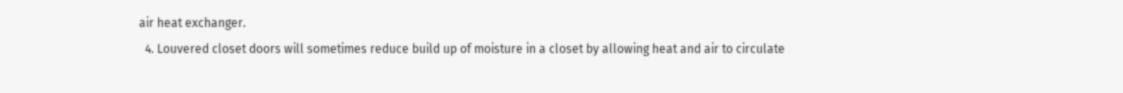air heat exchanger.
  4. Louvered closet doors will sometimes reduce build up of moisture in a closet by allowing heat and air to circulate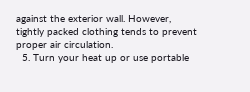against the exterior wall. However, tightly packed clothing tends to prevent proper air circulation.
  5. Turn your heat up or use portable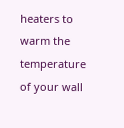heaters to warm the temperature of your wall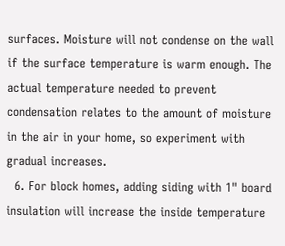surfaces. Moisture will not condense on the wall if the surface temperature is warm enough. The actual temperature needed to prevent condensation relates to the amount of moisture in the air in your home, so experiment with gradual increases.
  6. For block homes, adding siding with 1" board insulation will increase the inside temperature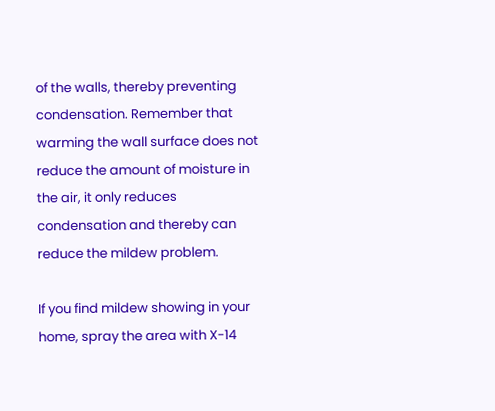of the walls, thereby preventing condensation. Remember that warming the wall surface does not reduce the amount of moisture in the air, it only reduces condensation and thereby can reduce the mildew problem.

If you find mildew showing in your home, spray the area with X-14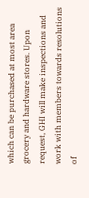which can be purchased at most area grocery and hardware stores. Upon request, GHI will make inspections and work with members towards resolutions of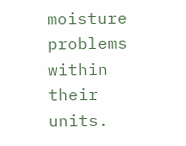moisture problems within their units.